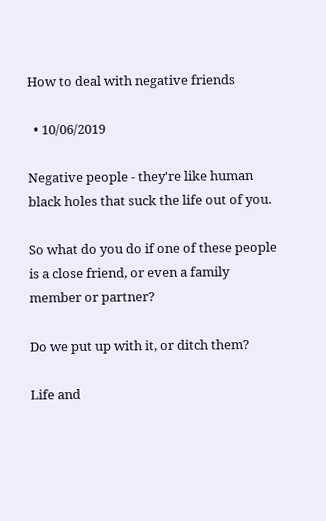How to deal with negative friends

  • 10/06/2019

Negative people - they're like human black holes that suck the life out of you.

So what do you do if one of these people is a close friend, or even a family member or partner?

Do we put up with it, or ditch them?

Life and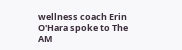wellness coach Erin O'Hara spoke to The AM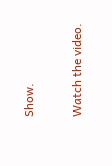Show.

Watch the video.